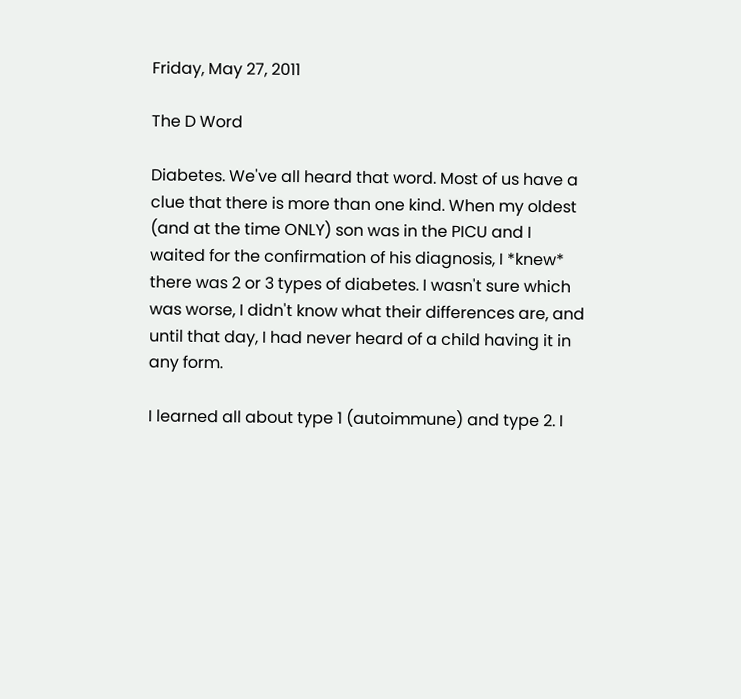Friday, May 27, 2011

The D Word

Diabetes. We've all heard that word. Most of us have a clue that there is more than one kind. When my oldest (and at the time ONLY) son was in the PICU and I waited for the confirmation of his diagnosis, I *knew* there was 2 or 3 types of diabetes. I wasn't sure which was worse, I didn't know what their differences are, and until that day, I had never heard of a child having it in any form.

I learned all about type 1 (autoimmune) and type 2. I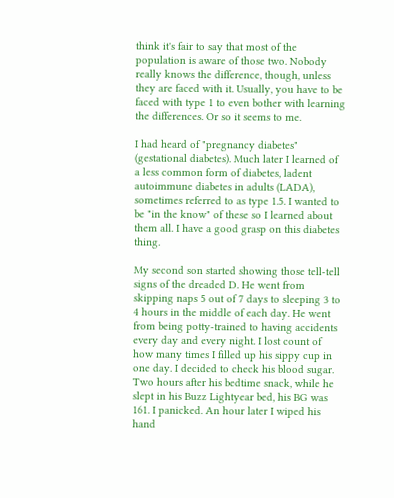think it's fair to say that most of the population is aware of those two. Nobody really knows the difference, though, unless they are faced with it. Usually, you have to be faced with type 1 to even bother with learning the differences. Or so it seems to me.

I had heard of "pregnancy diabetes" (gestational diabetes). Much later I learned of a less common form of diabetes, ladent autoimmune diabetes in adults (LADA), sometimes referred to as type 1.5. I wanted to be "in the know" of these so I learned about them all. I have a good grasp on this diabetes thing.

My second son started showing those tell-tell signs of the dreaded D. He went from skipping naps 5 out of 7 days to sleeping 3 to 4 hours in the middle of each day. He went from being potty-trained to having accidents every day and every night. I lost count of how many times I filled up his sippy cup in one day. I decided to check his blood sugar. Two hours after his bedtime snack, while he slept in his Buzz Lightyear bed, his BG was 161. I panicked. An hour later I wiped his hand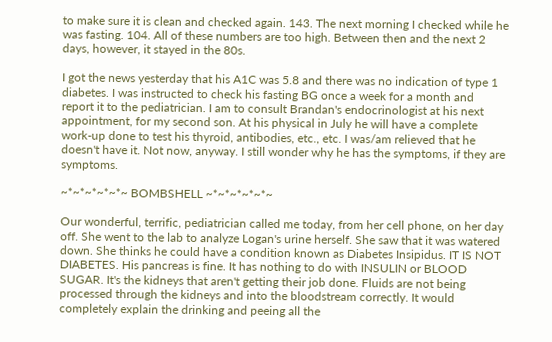to make sure it is clean and checked again. 143. The next morning I checked while he was fasting. 104. All of these numbers are too high. Between then and the next 2 days, however, it stayed in the 80s.

I got the news yesterday that his A1C was 5.8 and there was no indication of type 1 diabetes. I was instructed to check his fasting BG once a week for a month and report it to the pediatrician. I am to consult Brandan's endocrinologist at his next appointment, for my second son. At his physical in July he will have a complete work-up done to test his thyroid, antibodies, etc., etc. I was/am relieved that he doesn't have it. Not now, anyway. I still wonder why he has the symptoms, if they are symptoms.

~*~*~*~*~*~ BOMBSHELL ~*~*~*~*~*~

Our wonderful, terrific, pediatrician called me today, from her cell phone, on her day off. She went to the lab to analyze Logan's urine herself. She saw that it was watered down. She thinks he could have a condition known as Diabetes Insipidus. IT IS NOT DIABETES. His pancreas is fine. It has nothing to do with INSULIN or BLOOD SUGAR. It's the kidneys that aren't getting their job done. Fluids are not being processed through the kidneys and into the bloodstream correctly. It would completely explain the drinking and peeing all the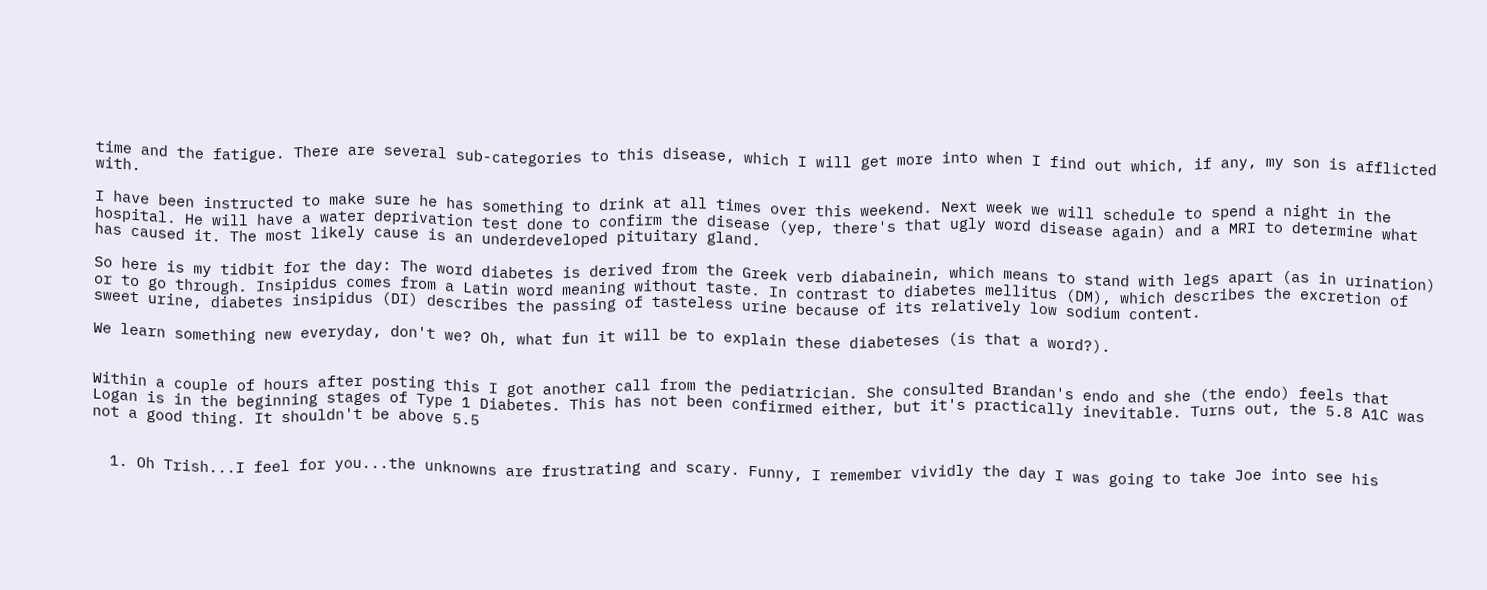time and the fatigue. There are several sub-categories to this disease, which I will get more into when I find out which, if any, my son is afflicted with.

I have been instructed to make sure he has something to drink at all times over this weekend. Next week we will schedule to spend a night in the hospital. He will have a water deprivation test done to confirm the disease (yep, there's that ugly word disease again) and a MRI to determine what has caused it. The most likely cause is an underdeveloped pituitary gland.

So here is my tidbit for the day: The word diabetes is derived from the Greek verb diabainein, which means to stand with legs apart (as in urination) or to go through. Insipidus comes from a Latin word meaning without taste. In contrast to diabetes mellitus (DM), which describes the excretion of sweet urine, diabetes insipidus (DI) describes the passing of tasteless urine because of its relatively low sodium content.

We learn something new everyday, don't we? Oh, what fun it will be to explain these diabeteses (is that a word?).


Within a couple of hours after posting this I got another call from the pediatrician. She consulted Brandan's endo and she (the endo) feels that Logan is in the beginning stages of Type 1 Diabetes. This has not been confirmed either, but it's practically inevitable. Turns out, the 5.8 A1C was not a good thing. It shouldn't be above 5.5


  1. Oh Trish...I feel for you...the unknowns are frustrating and scary. Funny, I remember vividly the day I was going to take Joe into see his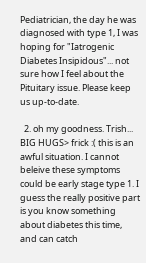Pediatrician, the day he was diagnosed with type 1, I was hoping for "Iatrogenic Diabetes Insipidous"... not sure how I feel about the Pituitary issue. Please keep us up-to-date.

  2. oh my goodness. Trish... BIG HUGS> frick :( this is an awful situation. I cannot beleive these symptoms could be early stage type 1. I guess the really positive part is you know something about diabetes this time, and can catch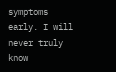symptoms early. I will never truly know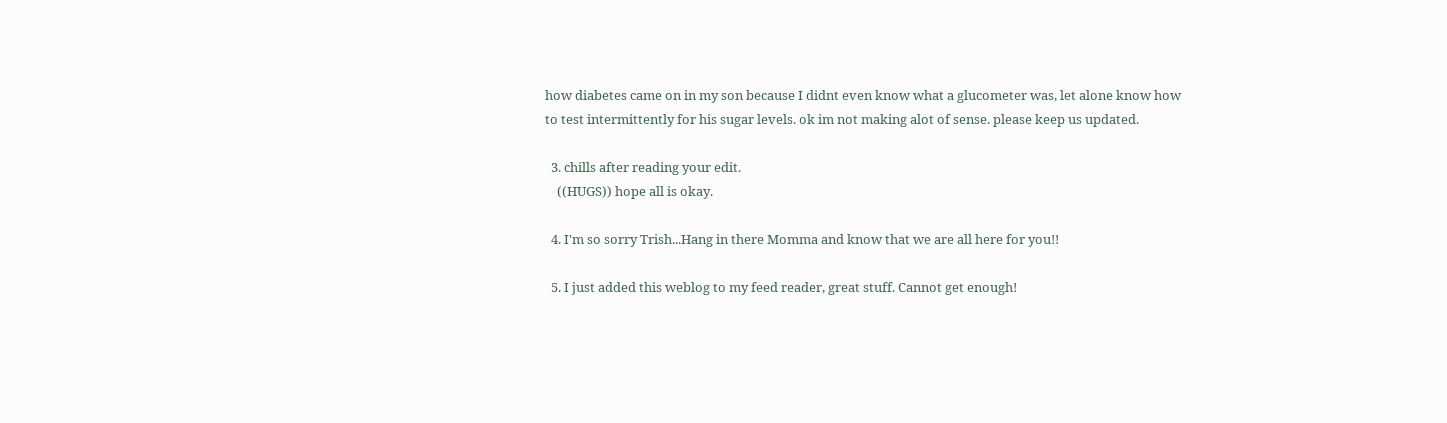how diabetes came on in my son because I didnt even know what a glucometer was, let alone know how to test intermittently for his sugar levels. ok im not making alot of sense. please keep us updated.

  3. chills after reading your edit.
    ((HUGS)) hope all is okay.

  4. I'm so sorry Trish...Hang in there Momma and know that we are all here for you!!

  5. I just added this weblog to my feed reader, great stuff. Cannot get enough!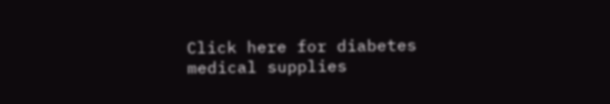Click here for diabetes medical supplies